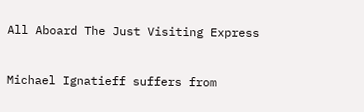All Aboard The Just Visiting Express


Michael Ignatieff suffers from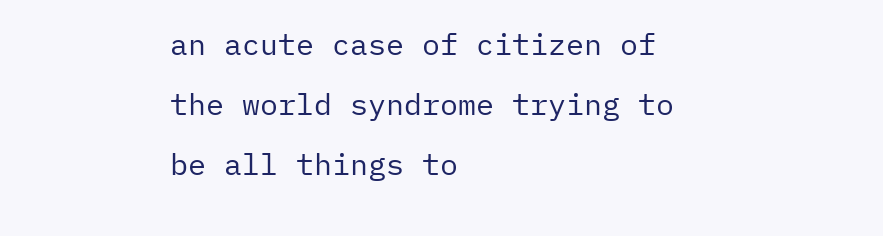an acute case of citizen of the world syndrome trying to be all things to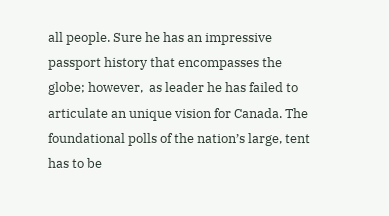all people. Sure he has an impressive passport history that encompasses the globe; however,  as leader he has failed to articulate an unique vision for Canada. The foundational polls of the nation’s large, tent has to be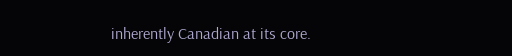inherently Canadian at its core.